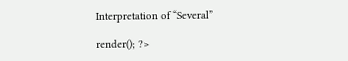Interpretation of “Several”

render(); ?>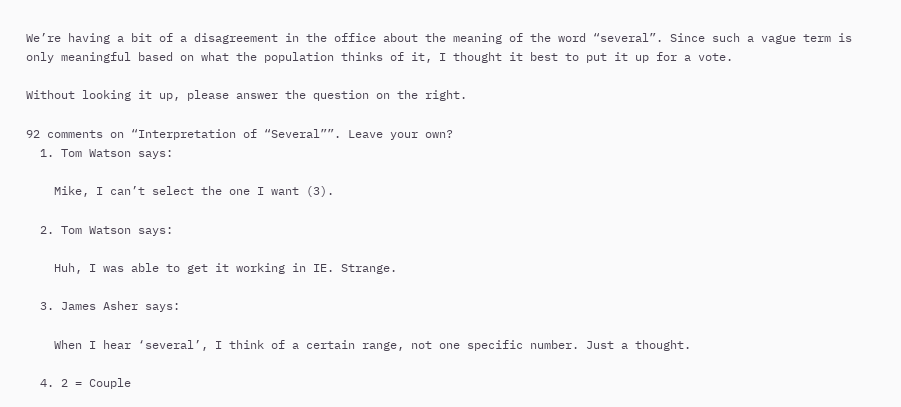We’re having a bit of a disagreement in the office about the meaning of the word “several”. Since such a vague term is only meaningful based on what the population thinks of it, I thought it best to put it up for a vote.

Without looking it up, please answer the question on the right.

92 comments on “Interpretation of “Several””. Leave your own?
  1. Tom Watson says:

    Mike, I can’t select the one I want (3).

  2. Tom Watson says:

    Huh, I was able to get it working in IE. Strange.

  3. James Asher says:

    When I hear ‘several’, I think of a certain range, not one specific number. Just a thought.

  4. 2 = Couple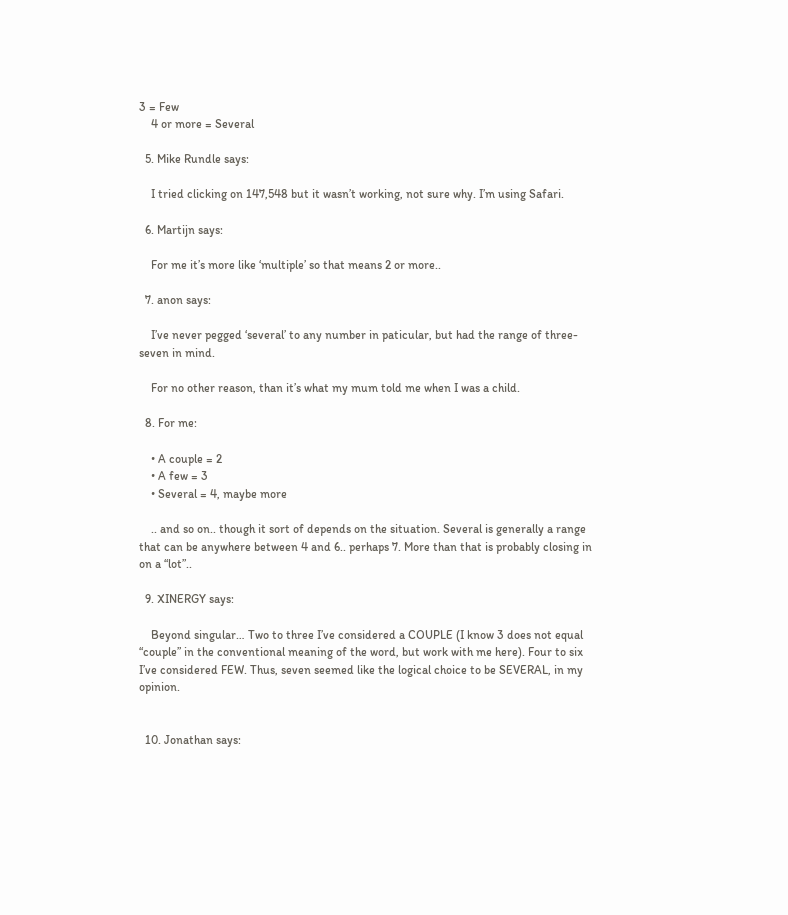3 = Few
    4 or more = Several

  5. Mike Rundle says:

    I tried clicking on 147,548 but it wasn’t working, not sure why. I’m using Safari.

  6. Martijn says:

    For me it’s more like ‘multiple’ so that means 2 or more..

  7. anon says:

    I’ve never pegged ‘several’ to any number in paticular, but had the range of three-seven in mind.

    For no other reason, than it’s what my mum told me when I was a child.

  8. For me:

    • A couple = 2
    • A few = 3
    • Several = 4, maybe more

    .. and so on.. though it sort of depends on the situation. Several is generally a range that can be anywhere between 4 and 6.. perhaps 7. More than that is probably closing in on a “lot”..

  9. XINERGY says:

    Beyond singular… Two to three I’ve considered a COUPLE (I know 3 does not equal “couple” in the conventional meaning of the word, but work with me here). Four to six I’ve considered FEW. Thus, seven seemed like the logical choice to be SEVERAL, in my opinion.


  10. Jonathan says: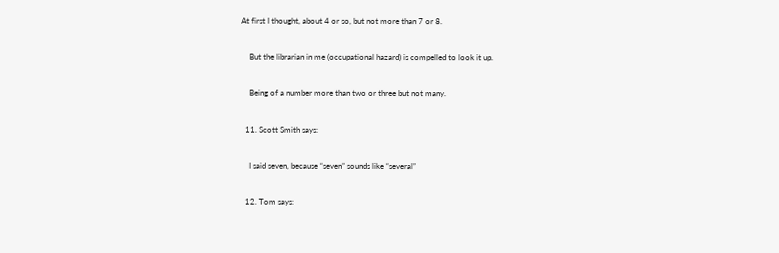At first I thought, about 4 or so, but not more than 7 or 8.

    But the librarian in me (occupational hazard) is compelled to look it up.

    Being of a number more than two or three but not many.

  11. Scott Smith says:

    I said seven, because “seven” sounds like “several”

  12. Tom says: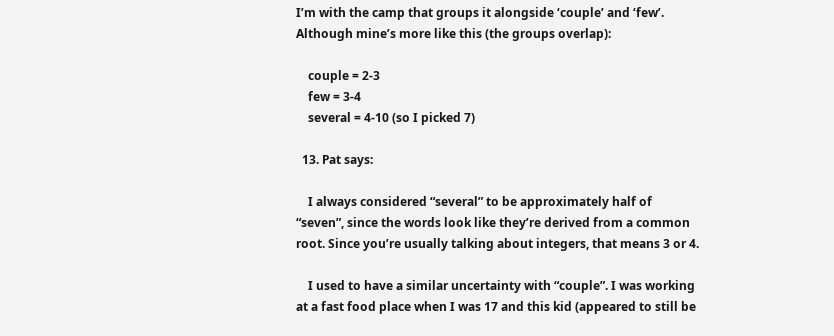I’m with the camp that groups it alongside ‘couple’ and ‘few’. Although mine’s more like this (the groups overlap):

    couple = 2-3
    few = 3-4
    several = 4-10 (so I picked 7)

  13. Pat says:

    I always considered “several” to be approximately half of “seven”, since the words look like they’re derived from a common root. Since you’re usually talking about integers, that means 3 or 4.

    I used to have a similar uncertainty with “couple”. I was working at a fast food place when I was 17 and this kid (appeared to still be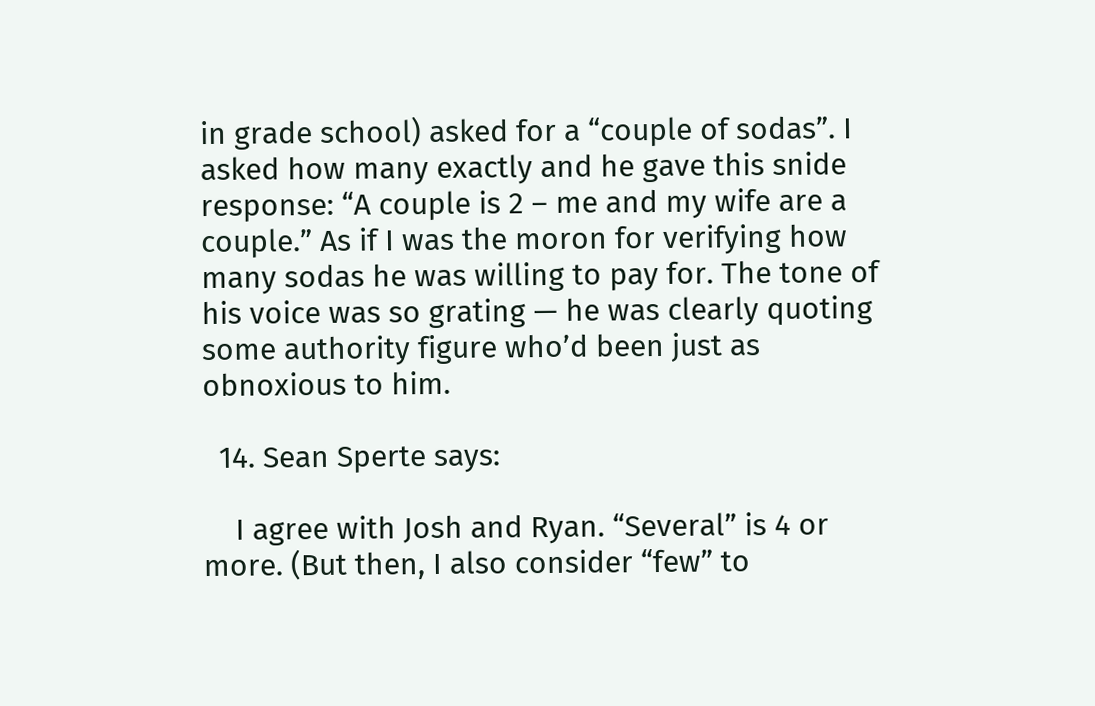in grade school) asked for a “couple of sodas”. I asked how many exactly and he gave this snide response: “A couple is 2 – me and my wife are a couple.” As if I was the moron for verifying how many sodas he was willing to pay for. The tone of his voice was so grating — he was clearly quoting some authority figure who’d been just as obnoxious to him.

  14. Sean Sperte says:

    I agree with Josh and Ryan. “Several” is 4 or more. (But then, I also consider “few” to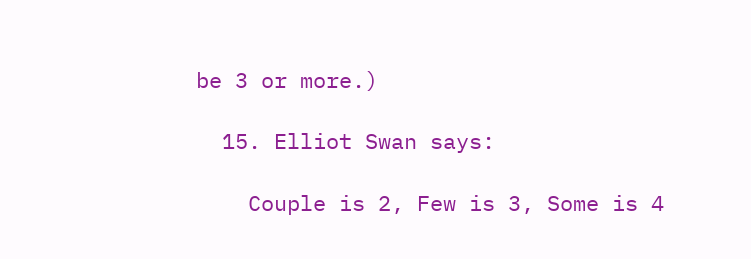be 3 or more.)

  15. Elliot Swan says:

    Couple is 2, Few is 3, Some is 4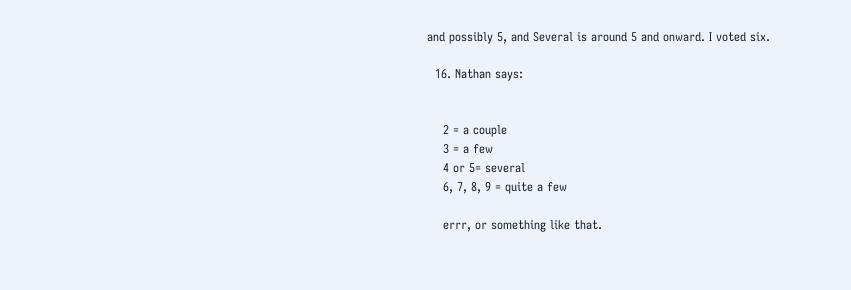and possibly 5, and Several is around 5 and onward. I voted six.

  16. Nathan says:


    2 = a couple
    3 = a few
    4 or 5= several
    6, 7, 8, 9 = quite a few

    errr, or something like that.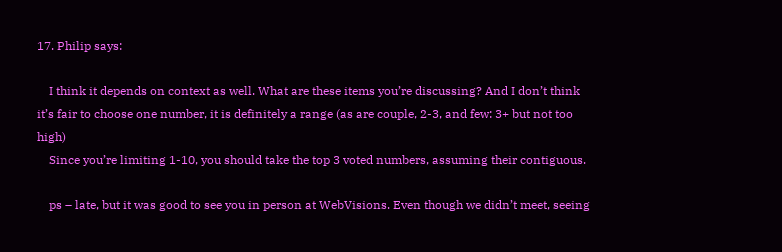17. Philip says:

    I think it depends on context as well. What are these items you’re discussing? And I don’t think it’s fair to choose one number, it is definitely a range (as are couple, 2-3, and few: 3+ but not too high)
    Since you’re limiting 1-10, you should take the top 3 voted numbers, assuming their contiguous.

    ps – late, but it was good to see you in person at WebVisions. Even though we didn’t meet, seeing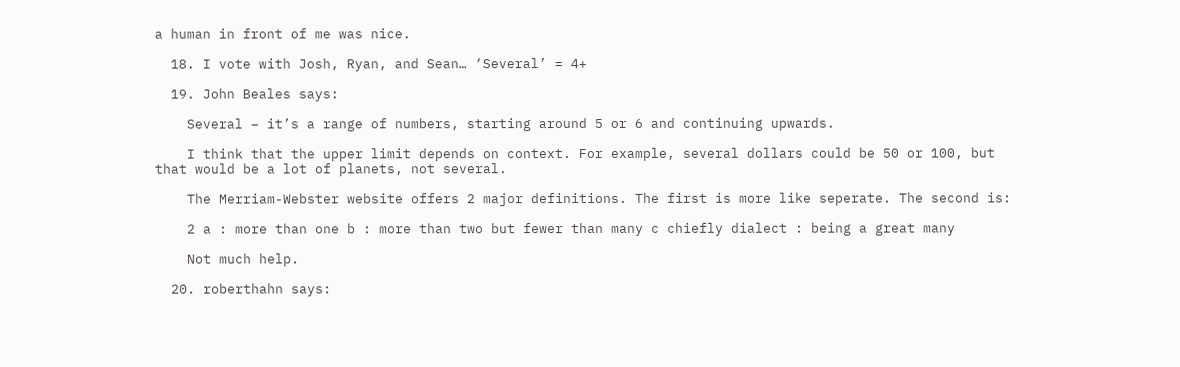a human in front of me was nice.

  18. I vote with Josh, Ryan, and Sean… ‘Several’ = 4+

  19. John Beales says:

    Several – it’s a range of numbers, starting around 5 or 6 and continuing upwards.

    I think that the upper limit depends on context. For example, several dollars could be 50 or 100, but that would be a lot of planets, not several.

    The Merriam-Webster website offers 2 major definitions. The first is more like seperate. The second is:

    2 a : more than one b : more than two but fewer than many c chiefly dialect : being a great many

    Not much help.

  20. roberthahn says: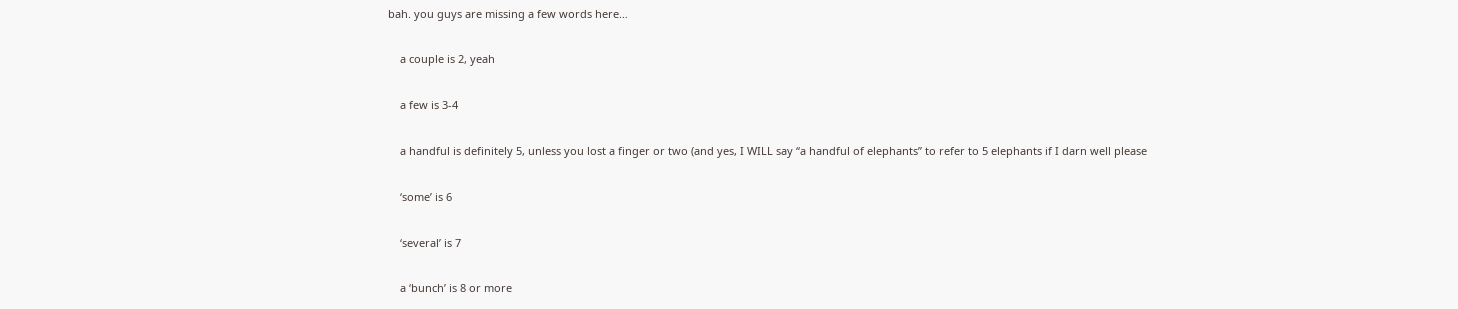bah. you guys are missing a few words here…

    a couple is 2, yeah

    a few is 3-4

    a handful is definitely 5, unless you lost a finger or two (and yes, I WILL say “a handful of elephants” to refer to 5 elephants if I darn well please

    ‘some’ is 6

    ‘several’ is 7

    a ‘bunch’ is 8 or more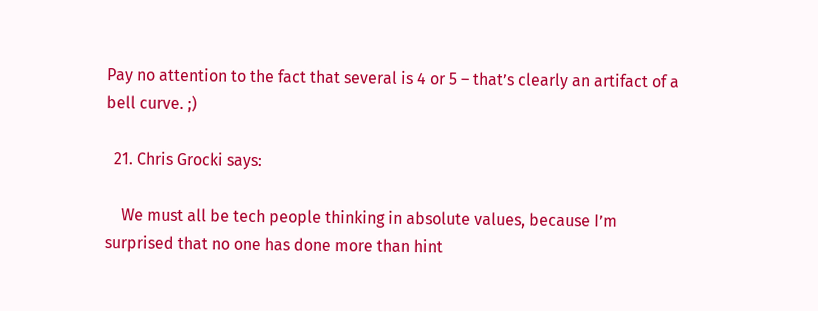Pay no attention to the fact that several is 4 or 5 – that’s clearly an artifact of a bell curve. ;)

  21. Chris Grocki says:

    We must all be tech people thinking in absolute values, because I’m surprised that no one has done more than hint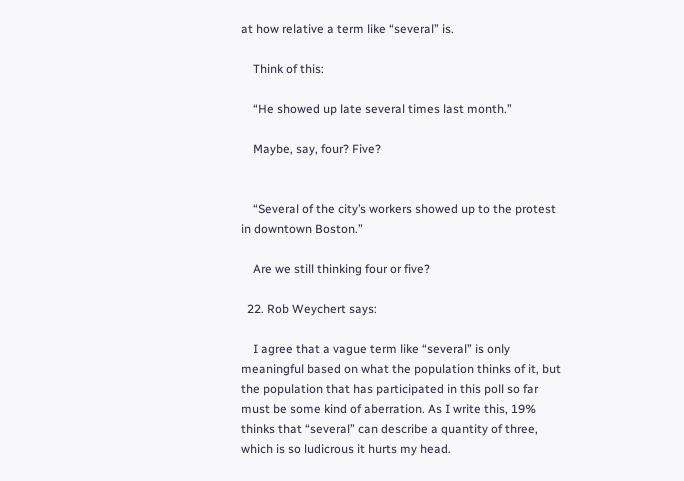at how relative a term like “several” is.

    Think of this:

    “He showed up late several times last month.”

    Maybe, say, four? Five?


    “Several of the city’s workers showed up to the protest in downtown Boston.”

    Are we still thinking four or five?

  22. Rob Weychert says:

    I agree that a vague term like “several” is only meaningful based on what the population thinks of it, but the population that has participated in this poll so far must be some kind of aberration. As I write this, 19% thinks that “several” can describe a quantity of three, which is so ludicrous it hurts my head.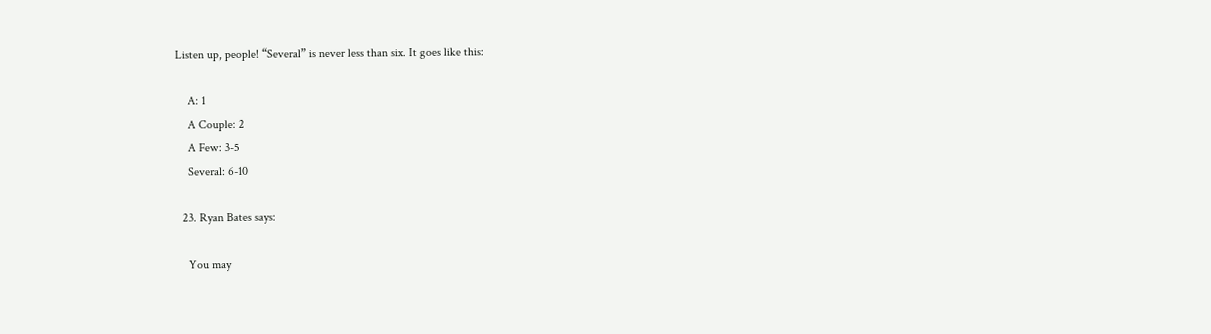Listen up, people! “Several” is never less than six. It goes like this:

    A: 1
    A Couple: 2
    A Few: 3-5
    Several: 6-10

  23. Ryan Bates says:

    You may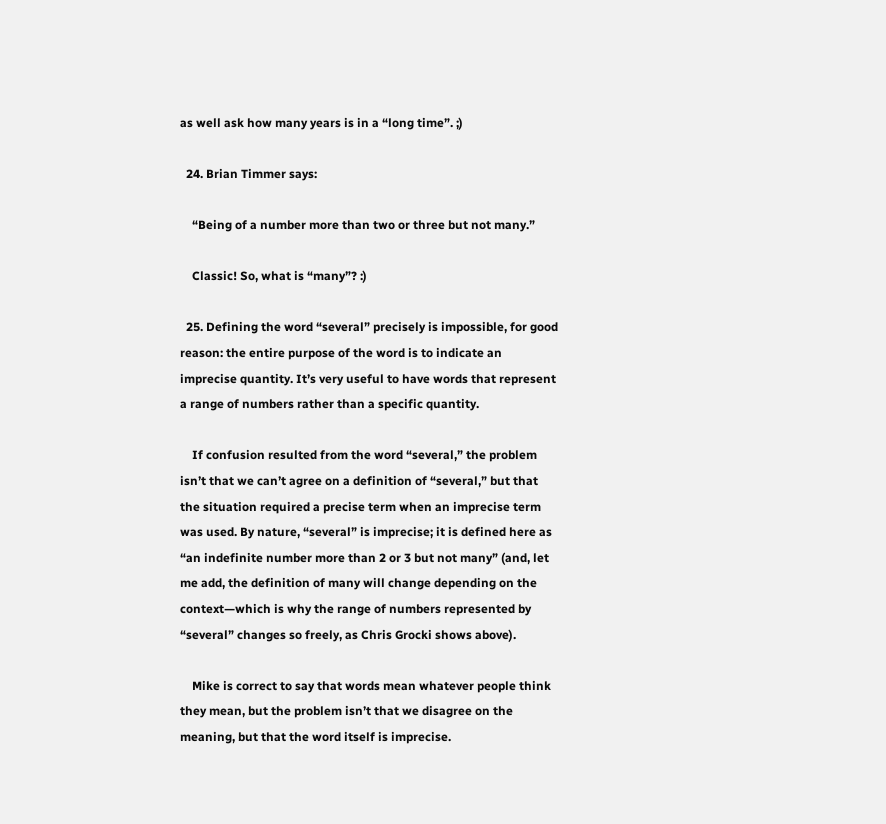as well ask how many years is in a “long time”. ;)

  24. Brian Timmer says:

    “Being of a number more than two or three but not many.”

    Classic! So, what is “many”? :)

  25. Defining the word “several” precisely is impossible, for good reason: the entire purpose of the word is to indicate an imprecise quantity. It’s very useful to have words that represent a range of numbers rather than a specific quantity.

    If confusion resulted from the word “several,” the problem isn’t that we can’t agree on a definition of “several,” but that the situation required a precise term when an imprecise term was used. By nature, “several” is imprecise; it is defined here as “an indefinite number more than 2 or 3 but not many” (and, let me add, the definition of many will change depending on the context—which is why the range of numbers represented by “several” changes so freely, as Chris Grocki shows above).

    Mike is correct to say that words mean whatever people think they mean, but the problem isn’t that we disagree on the meaning, but that the word itself is imprecise.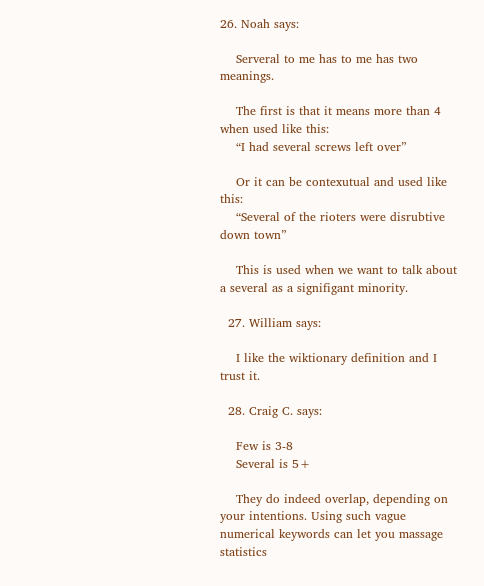26. Noah says:

    Serveral to me has to me has two meanings.

    The first is that it means more than 4 when used like this:
    “I had several screws left over”

    Or it can be contexutual and used like this:
    “Several of the rioters were disrubtive down town”

    This is used when we want to talk about a several as a signifigant minority.

  27. William says:

    I like the wiktionary definition and I trust it.

  28. Craig C. says:

    Few is 3-8
    Several is 5+

    They do indeed overlap, depending on your intentions. Using such vague numerical keywords can let you massage statistics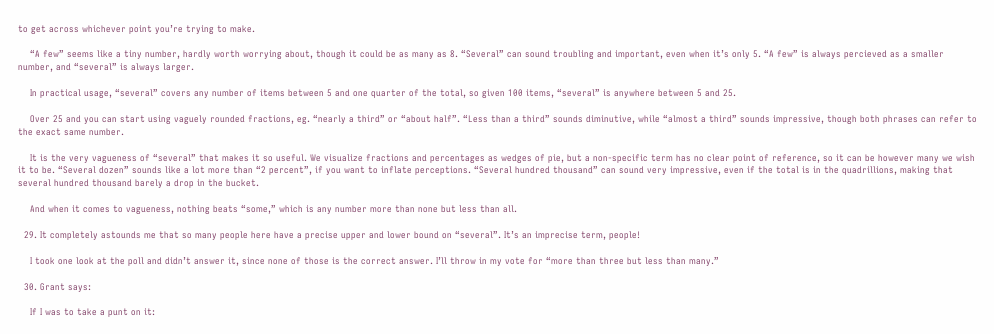to get across whichever point you’re trying to make.

    “A few” seems like a tiny number, hardly worth worrying about, though it could be as many as 8. “Several” can sound troubling and important, even when it’s only 5. “A few” is always percieved as a smaller number, and “several” is always larger.

    In practical usage, “several” covers any number of items between 5 and one quarter of the total, so given 100 items, “several” is anywhere between 5 and 25.

    Over 25 and you can start using vaguely rounded fractions, eg. “nearly a third” or “about half”. “Less than a third” sounds diminutive, while “almost a third” sounds impressive, though both phrases can refer to the exact same number.

    It is the very vagueness of “several” that makes it so useful. We visualize fractions and percentages as wedges of pie, but a non-specific term has no clear point of reference, so it can be however many we wish it to be. “Several dozen” sounds like a lot more than “2 percent”, if you want to inflate perceptions. “Several hundred thousand” can sound very impressive, even if the total is in the quadrillions, making that several hundred thousand barely a drop in the bucket.

    And when it comes to vagueness, nothing beats “some,” which is any number more than none but less than all.

  29. It completely astounds me that so many people here have a precise upper and lower bound on “several”. It’s an imprecise term, people!

    I took one look at the poll and didn’t answer it, since none of those is the correct answer. I’ll throw in my vote for “more than three but less than many.”

  30. Grant says:

    If I was to take a punt on it: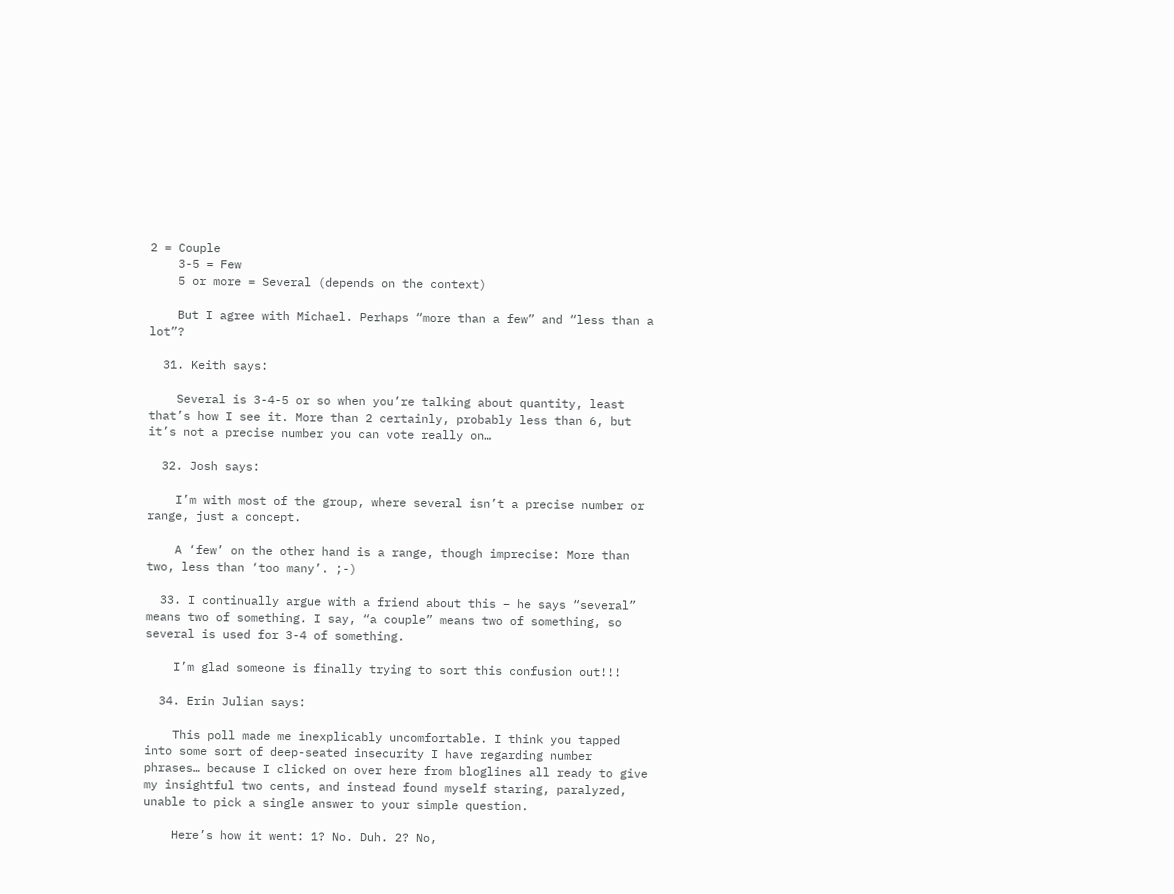2 = Couple
    3-5 = Few
    5 or more = Several (depends on the context)

    But I agree with Michael. Perhaps “more than a few” and “less than a lot”?

  31. Keith says:

    Several is 3-4-5 or so when you’re talking about quantity, least that’s how I see it. More than 2 certainly, probably less than 6, but it’s not a precise number you can vote really on…

  32. Josh says:

    I’m with most of the group, where several isn’t a precise number or range, just a concept.

    A ‘few’ on the other hand is a range, though imprecise: More than two, less than ‘too many’. ;-)

  33. I continually argue with a friend about this – he says “several” means two of something. I say, “a couple” means two of something, so several is used for 3-4 of something.

    I’m glad someone is finally trying to sort this confusion out!!!

  34. Erin Julian says:

    This poll made me inexplicably uncomfortable. I think you tapped into some sort of deep-seated insecurity I have regarding number phrases… because I clicked on over here from bloglines all ready to give my insightful two cents, and instead found myself staring, paralyzed, unable to pick a single answer to your simple question.

    Here’s how it went: 1? No. Duh. 2? No,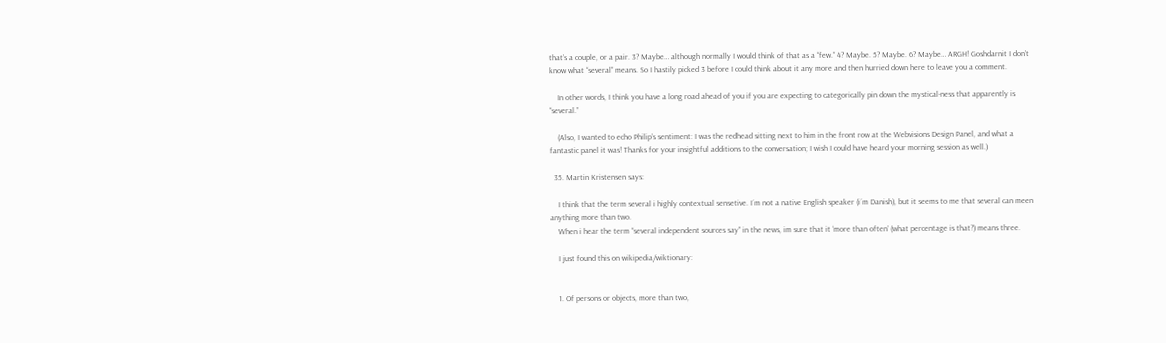that’s a couple, or a pair. 3? Maybe… although normally I would think of that as a “few.” 4? Maybe. 5? Maybe. 6? Maybe… ARGH! Goshdarnit I don’t know what “several” means. So I hastily picked 3 before I could think about it any more and then hurried down here to leave you a comment.

    In other words, I think you have a long road ahead of you if you are expecting to categorically pin down the mystical-ness that apparently is “several.”

    (Also, I wanted to echo Philip’s sentiment: I was the redhead sitting next to him in the front row at the Webvisions Design Panel, and what a fantastic panel it was! Thanks for your insightful additions to the conversation; I wish I could have heard your morning session as well.)

  35. Martin Kristensen says:

    I think that the term several i highly contextual sensetive. I´m not a native English speaker (i´m Danish), but it seems to me that several can meen anything more than two.
    When i hear the term “several independent sources say” in the news, im sure that it ‘more than often’ (what percentage is that?) means three.

    I just found this on wikipedia/wiktionary:


    1. Of persons or objects, more than two,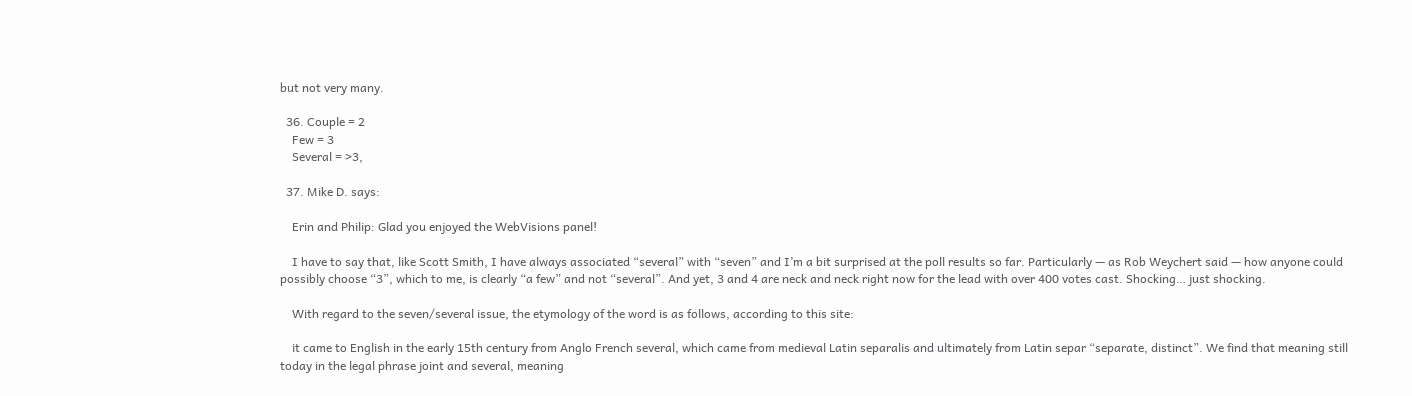but not very many.

  36. Couple = 2
    Few = 3
    Several = >3,

  37. Mike D. says:

    Erin and Philip: Glad you enjoyed the WebVisions panel!

    I have to say that, like Scott Smith, I have always associated “several” with “seven” and I’m a bit surprised at the poll results so far. Particularly — as Rob Weychert said — how anyone could possibly choose “3”, which to me, is clearly “a few” and not “several”. And yet, 3 and 4 are neck and neck right now for the lead with over 400 votes cast. Shocking… just shocking.

    With regard to the seven/several issue, the etymology of the word is as follows, according to this site:

    it came to English in the early 15th century from Anglo French several, which came from medieval Latin separalis and ultimately from Latin separ “separate, distinct”. We find that meaning still today in the legal phrase joint and several, meaning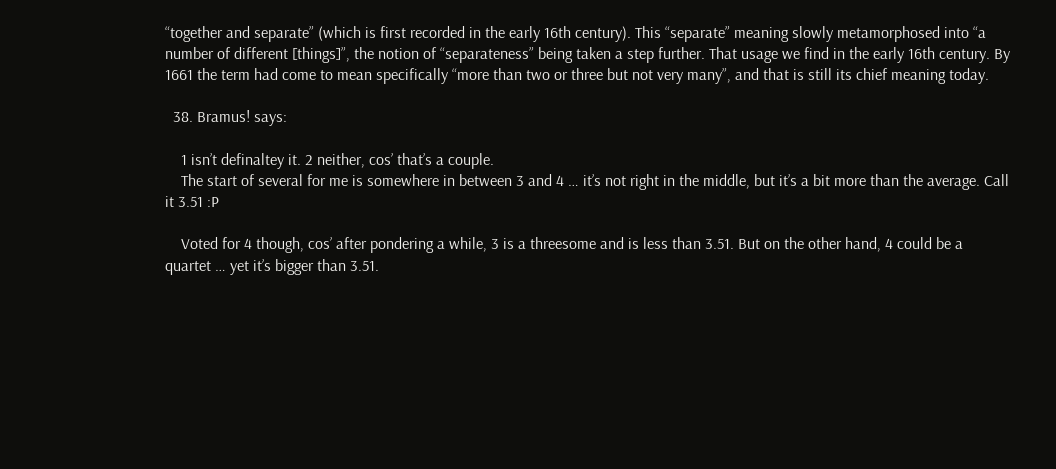“together and separate” (which is first recorded in the early 16th century). This “separate” meaning slowly metamorphosed into “a number of different [things]”, the notion of “separateness” being taken a step further. That usage we find in the early 16th century. By 1661 the term had come to mean specifically “more than two or three but not very many”, and that is still its chief meaning today.

  38. Bramus! says:

    1 isn’t definaltey it. 2 neither, cos’ that’s a couple.
    The start of several for me is somewhere in between 3 and 4 … it’s not right in the middle, but it’s a bit more than the average. Call it 3.51 :P

    Voted for 4 though, cos’ after pondering a while, 3 is a threesome and is less than 3.51. But on the other hand, 4 could be a quartet … yet it’s bigger than 3.51.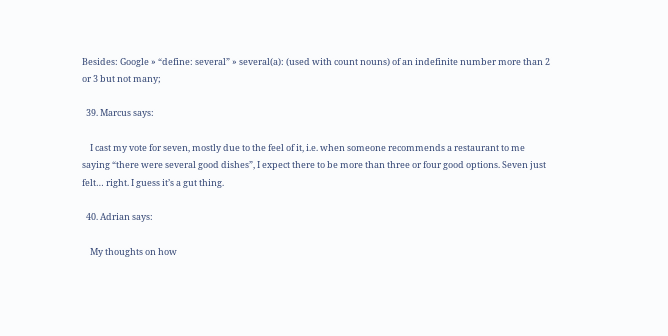Besides: Google » “define: several” » several(a): (used with count nouns) of an indefinite number more than 2 or 3 but not many;

  39. Marcus says:

    I cast my vote for seven, mostly due to the feel of it, i.e. when someone recommends a restaurant to me saying “there were several good dishes”, I expect there to be more than three or four good options. Seven just felt… right. I guess it’s a gut thing.

  40. Adrian says:

    My thoughts on how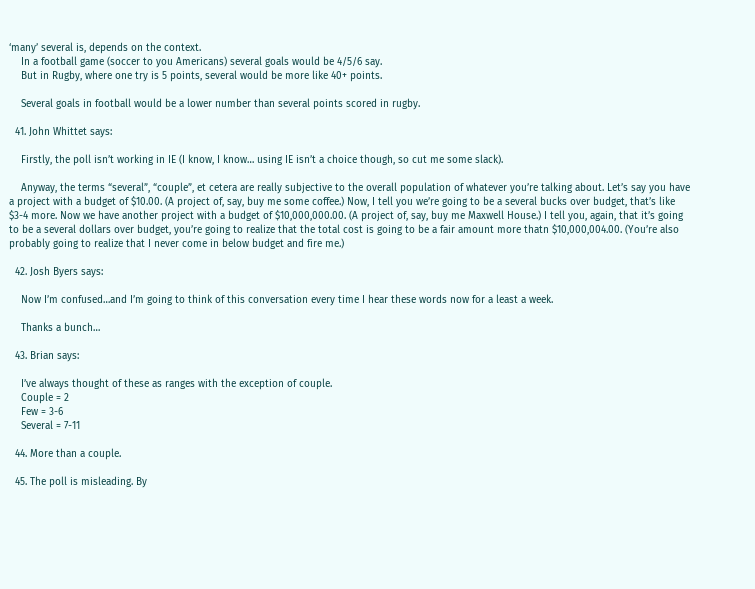‘many’ several is, depends on the context.
    In a football game (soccer to you Americans) several goals would be 4/5/6 say.
    But in Rugby, where one try is 5 points, several would be more like 40+ points.

    Several goals in football would be a lower number than several points scored in rugby.

  41. John Whittet says:

    Firstly, the poll isn’t working in IE (I know, I know… using IE isn’t a choice though, so cut me some slack).

    Anyway, the terms “several”, “couple”, et cetera are really subjective to the overall population of whatever you’re talking about. Let’s say you have a project with a budget of $10.00. (A project of, say, buy me some coffee.) Now, I tell you we’re going to be a several bucks over budget, that’s like $3-4 more. Now we have another project with a budget of $10,000,000.00. (A project of, say, buy me Maxwell House.) I tell you, again, that it’s going to be a several dollars over budget, you’re going to realize that the total cost is going to be a fair amount more thatn $10,000,004.00. (You’re also probably going to realize that I never come in below budget and fire me.)

  42. Josh Byers says:

    Now I’m confused…and I’m going to think of this conversation every time I hear these words now for a least a week.

    Thanks a bunch…

  43. Brian says:

    I’ve always thought of these as ranges with the exception of couple.
    Couple = 2
    Few = 3-6
    Several = 7-11

  44. More than a couple.

  45. The poll is misleading. By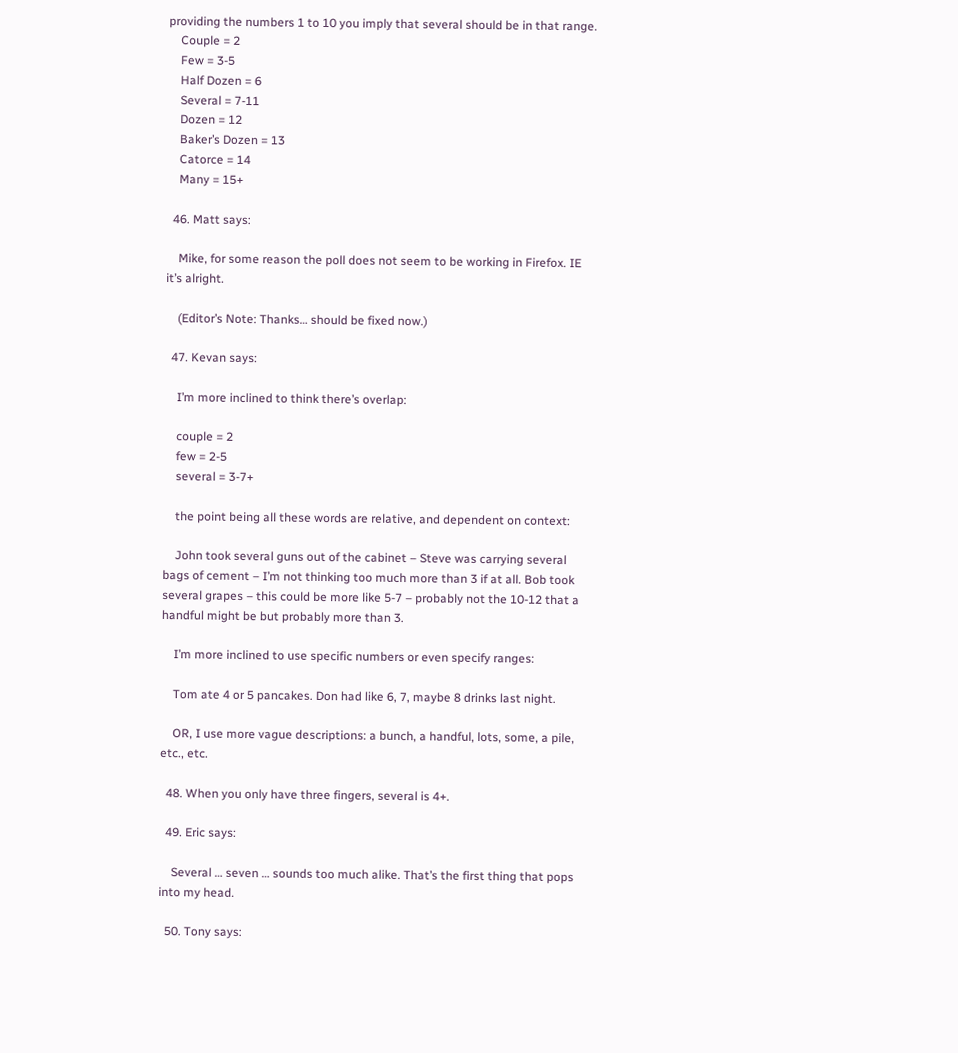providing the numbers 1 to 10 you imply that several should be in that range.
    Couple = 2
    Few = 3-5
    Half Dozen = 6
    Several = 7-11
    Dozen = 12
    Baker’s Dozen = 13
    Catorce = 14
    Many = 15+

  46. Matt says:

    Mike, for some reason the poll does not seem to be working in Firefox. IE it’s alright.

    (Editor’s Note: Thanks… should be fixed now.)

  47. Kevan says:

    I’m more inclined to think there’s overlap:

    couple = 2
    few = 2-5
    several = 3-7+

    the point being all these words are relative, and dependent on context:

    John took several guns out of the cabinet – Steve was carrying several bags of cement – I’m not thinking too much more than 3 if at all. Bob took several grapes – this could be more like 5-7 – probably not the 10-12 that a handful might be but probably more than 3.

    I’m more inclined to use specific numbers or even specify ranges:

    Tom ate 4 or 5 pancakes. Don had like 6, 7, maybe 8 drinks last night.

    OR, I use more vague descriptions: a bunch, a handful, lots, some, a pile, etc., etc.

  48. When you only have three fingers, several is 4+.

  49. Eric says:

    Several … seven … sounds too much alike. That’s the first thing that pops into my head.

  50. Tony says: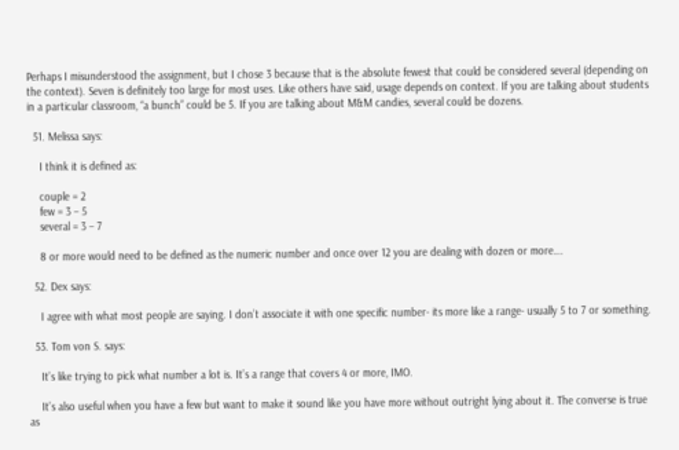Perhaps I misunderstood the assignment, but I chose 3 because that is the absolute fewest that could be considered several (depending on the context). Seven is definitely too large for most uses. Like others have said, usage depends on context. If you are talking about students in a particular classroom, “a bunch” could be 5. If you are talking about M&M candies, several could be dozens.

  51. Melissa says:

    I think it is defined as:

    couple = 2
    few = 3 – 5
    several = 3 – 7

    8 or more would need to be defined as the numeric number and once over 12 you are dealing with dozen or more….

  52. Dex says:

    I agree with what most people are saying. I don’t associate it with one specific number- its more like a range- usually 5 to 7 or something.

  53. Tom von S. says:

    It’s like trying to pick what number a lot is. It’s a range that covers 4 or more, IMO.

    It’s also useful when you have a few but want to make it sound like you have more without outright lying about it. The converse is true as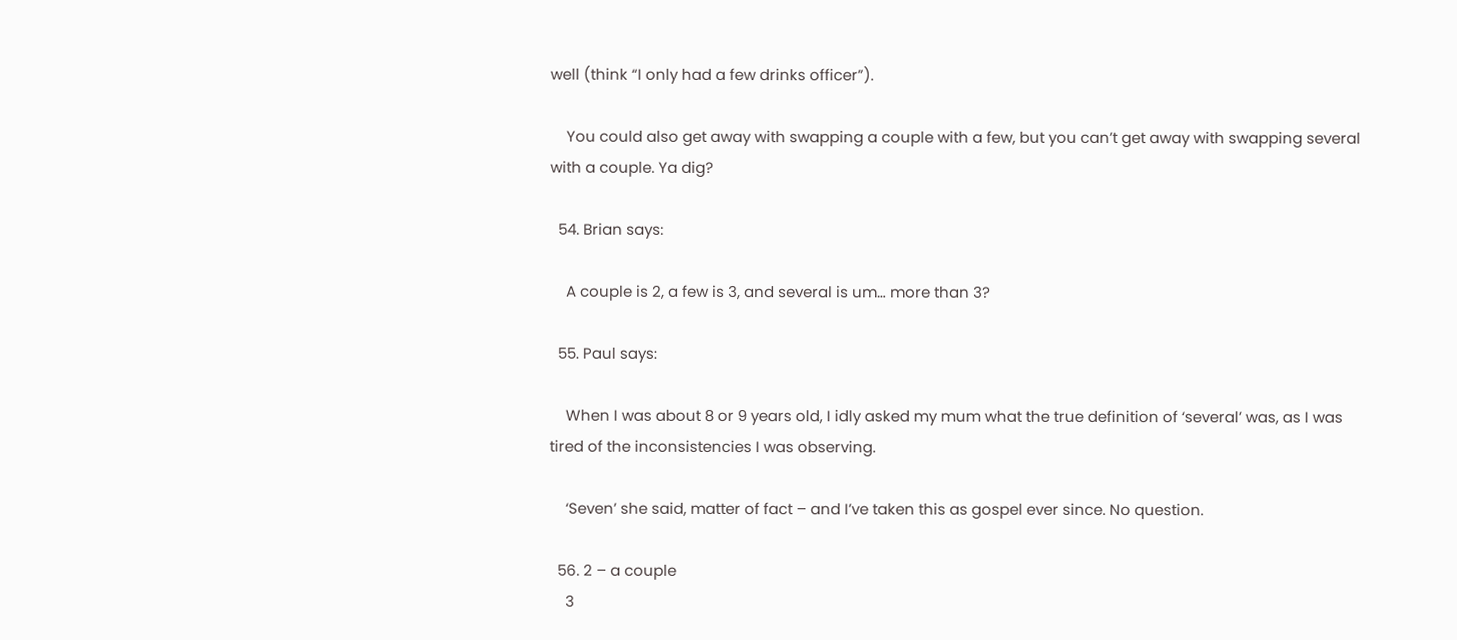well (think “I only had a few drinks officer”).

    You could also get away with swapping a couple with a few, but you can’t get away with swapping several with a couple. Ya dig?

  54. Brian says:

    A couple is 2, a few is 3, and several is um… more than 3?

  55. Paul says:

    When I was about 8 or 9 years old, I idly asked my mum what the true definition of ‘several’ was, as I was tired of the inconsistencies I was observing.

    ‘Seven’ she said, matter of fact – and I’ve taken this as gospel ever since. No question.

  56. 2 – a couple
    3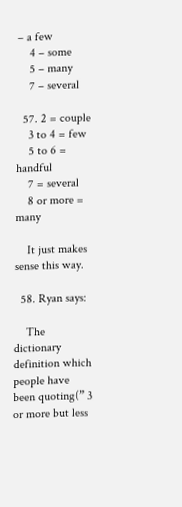– a few
    4 – some
    5 – many
    7 – several

  57. 2 = couple
    3 to 4 = few
    5 to 6 = handful
    7 = several
    8 or more = many

    It just makes sense this way.

  58. Ryan says:

    The dictionary definition which people have been quoting(” 3 or more but less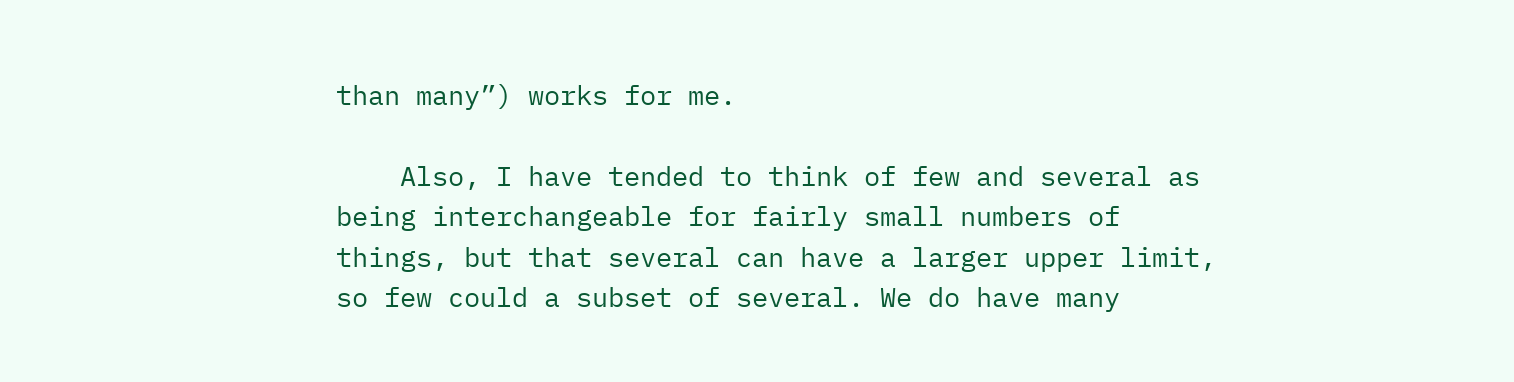than many”) works for me.

    Also, I have tended to think of few and several as being interchangeable for fairly small numbers of things, but that several can have a larger upper limit, so few could a subset of several. We do have many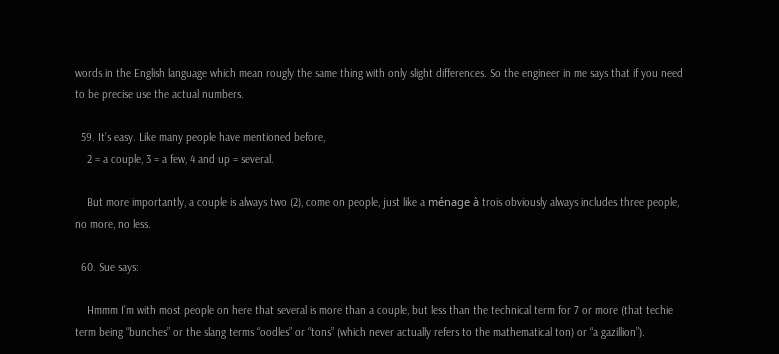words in the English language which mean rougly the same thing with only slight differences. So the engineer in me says that if you need to be precise use the actual numbers.

  59. It’s easy. Like many people have mentioned before,
    2 = a couple, 3 = a few, 4 and up = several.

    But more importantly, a couple is always two (2), come on people, just like a ménage à trois obviously always includes three people, no more, no less.

  60. Sue says:

    Hmmm I’m with most people on here that several is more than a couple, but less than the technical term for 7 or more (that techie term being “bunches” or the slang terms “oodles” or “tons” (which never actually refers to the mathematical ton) or “a gazillion”).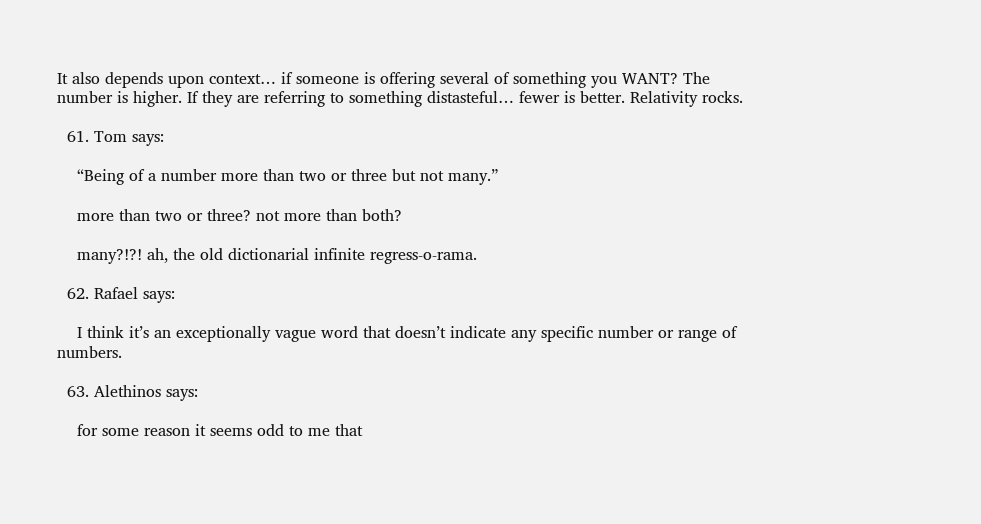It also depends upon context… if someone is offering several of something you WANT? The number is higher. If they are referring to something distasteful… fewer is better. Relativity rocks.

  61. Tom says:

    “Being of a number more than two or three but not many.”

    more than two or three? not more than both?

    many?!?! ah, the old dictionarial infinite regress-o-rama.

  62. Rafael says:

    I think it’s an exceptionally vague word that doesn’t indicate any specific number or range of numbers.

  63. Alethinos says:

    for some reason it seems odd to me that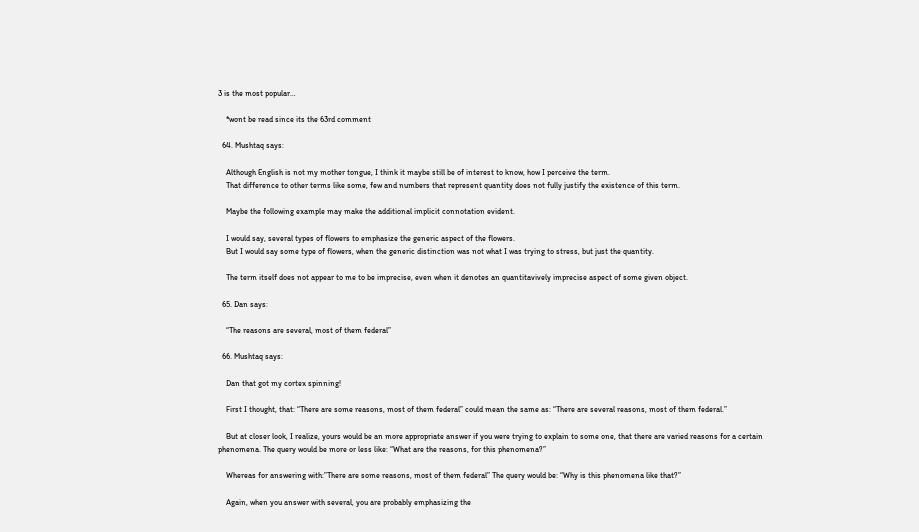3 is the most popular…

    *wont be read since its the 63rd comment

  64. Mushtaq says:

    Although English is not my mother tongue, I think it maybe still be of interest to know, how I perceive the term.
    That difference to other terms like some, few and numbers that represent quantity does not fully justify the existence of this term.

    Maybe the following example may make the additional implicit connotation evident.

    I would say, several types of flowers to emphasize the generic aspect of the flowers.
    But I would say some type of flowers, when the generic distinction was not what I was trying to stress, but just the quantity.

    The term itself does not appear to me to be imprecise, even when it denotes an quantitavively imprecise aspect of some given object.

  65. Dan says:

    “The reasons are several, most of them federal”

  66. Mushtaq says:

    Dan that got my cortex spinning!

    First I thought, that: “There are some reasons, most of them federal” could mean the same as: “There are several reasons, most of them federal.”

    But at closer look, I realize, yours would be an more appropriate answer if you were trying to explain to some one, that there are varied reasons for a certain phenomena. The query would be more or less like: “What are the reasons, for this phenomena?”

    Whereas for answering with:”There are some reasons, most of them federal” The query would be: “Why is this phenomena like that?”

    Again, when you answer with several, you are probably emphasizing the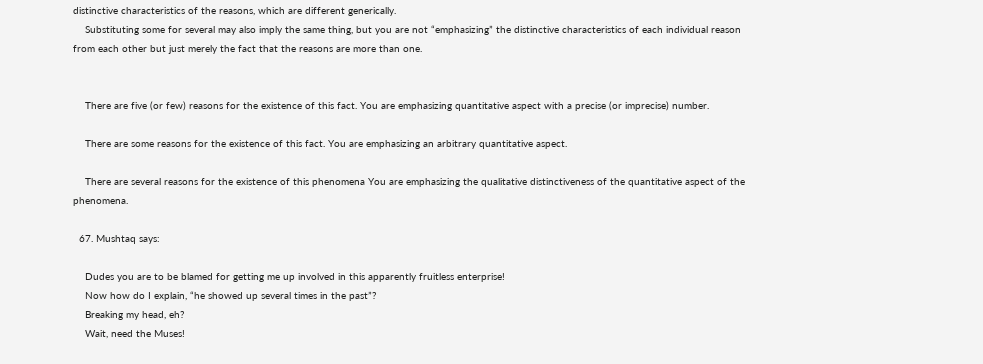distinctive characteristics of the reasons, which are different generically.
    Substituting some for several may also imply the same thing, but you are not “emphasizing” the distinctive characteristics of each individual reason from each other but just merely the fact that the reasons are more than one.


    There are five (or few) reasons for the existence of this fact. You are emphasizing quantitative aspect with a precise (or imprecise) number.

    There are some reasons for the existence of this fact. You are emphasizing an arbitrary quantitative aspect.

    There are several reasons for the existence of this phenomena You are emphasizing the qualitative distinctiveness of the quantitative aspect of the phenomena.

  67. Mushtaq says:

    Dudes you are to be blamed for getting me up involved in this apparently fruitless enterprise!
    Now how do I explain, “he showed up several times in the past”?
    Breaking my head, eh?
    Wait, need the Muses!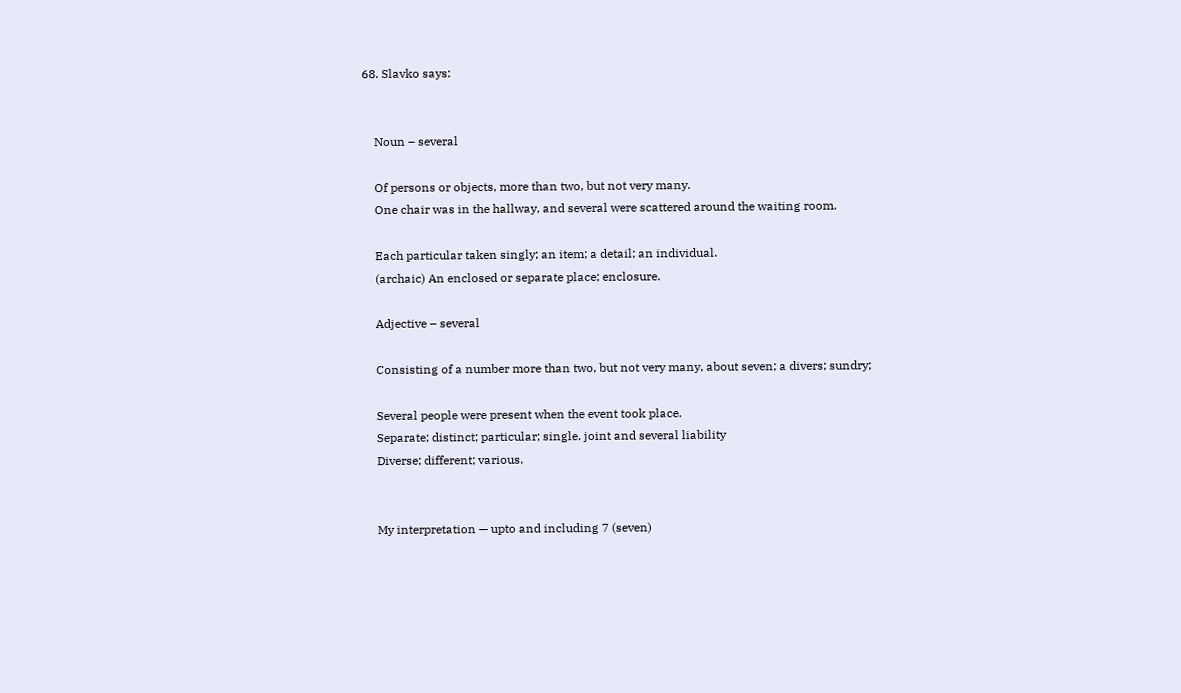68. Slavko says:


    Noun – several

    Of persons or objects, more than two, but not very many.
    One chair was in the hallway, and several were scattered around the waiting room.

    Each particular taken singly; an item; a detail; an individual.
    (archaic) An enclosed or separate place; enclosure.

    Adjective – several

    Consisting of a number more than two, but not very many, about seven; a divers; sundry;

    Several people were present when the event took place.
    Separate; distinct; particular; single. joint and several liability
    Diverse; different; various.


    My interpretation — upto and including 7 (seven)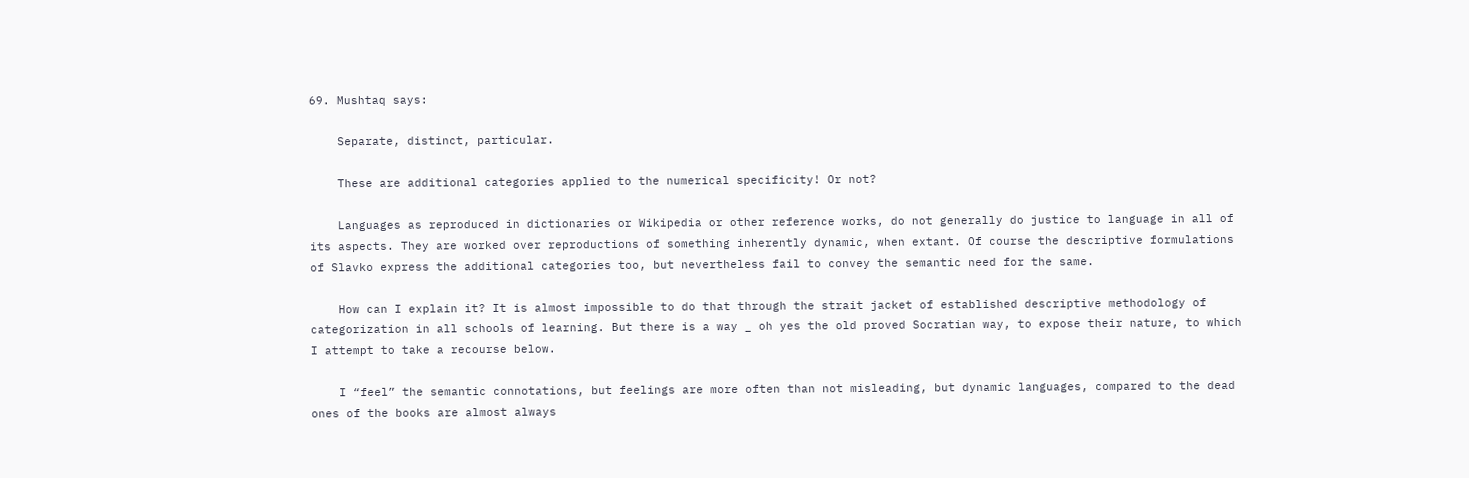69. Mushtaq says:

    Separate, distinct, particular.

    These are additional categories applied to the numerical specificity! Or not?

    Languages as reproduced in dictionaries or Wikipedia or other reference works, do not generally do justice to language in all of its aspects. They are worked over reproductions of something inherently dynamic, when extant. Of course the descriptive formulations of Slavko express the additional categories too, but nevertheless fail to convey the semantic need for the same.

    How can I explain it? It is almost impossible to do that through the strait jacket of established descriptive methodology of categorization in all schools of learning. But there is a way _ oh yes the old proved Socratian way, to expose their nature, to which I attempt to take a recourse below.

    I “feel” the semantic connotations, but feelings are more often than not misleading, but dynamic languages, compared to the dead ones of the books are almost always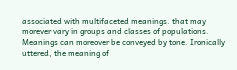associated with multifaceted meanings. that may morever vary in groups and classes of populations. Meanings can moreover be conveyed by tone. Ironically uttered, the meaning of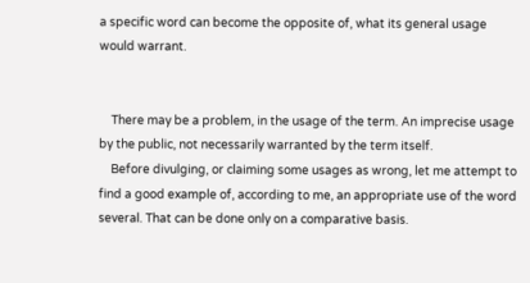a specific word can become the opposite of, what its general usage would warrant.


    There may be a problem, in the usage of the term. An imprecise usage by the public, not necessarily warranted by the term itself.
    Before divulging, or claiming some usages as wrong, let me attempt to find a good example of, according to me, an appropriate use of the word several. That can be done only on a comparative basis.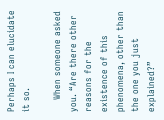Perhaps I can elucidate it so.

    When someone asked you. “Are there other reasons for the existence of this phenomena, other than the one you just explained?”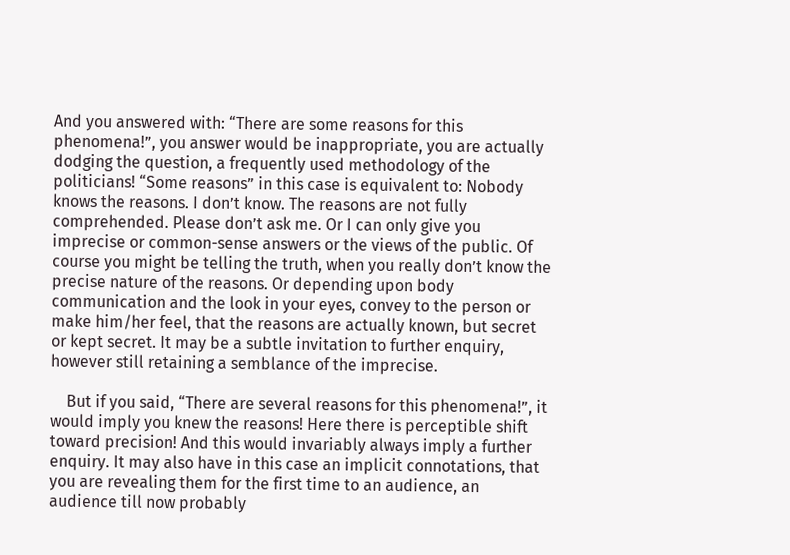And you answered with: “There are some reasons for this phenomena!”, you answer would be inappropriate, you are actually dodging the question, a frequently used methodology of the politicians! “Some reasons” in this case is equivalent to: Nobody knows the reasons. I don’t know. The reasons are not fully comprehended. Please don’t ask me. Or I can only give you imprecise or common-sense answers or the views of the public. Of course you might be telling the truth, when you really don’t know the precise nature of the reasons. Or depending upon body communication and the look in your eyes, convey to the person or make him/her feel, that the reasons are actually known, but secret or kept secret. It may be a subtle invitation to further enquiry, however still retaining a semblance of the imprecise.

    But if you said, “There are several reasons for this phenomena!”, it would imply you knew the reasons! Here there is perceptible shift toward precision! And this would invariably always imply a further enquiry. It may also have in this case an implicit connotations, that you are revealing them for the first time to an audience, an audience till now probably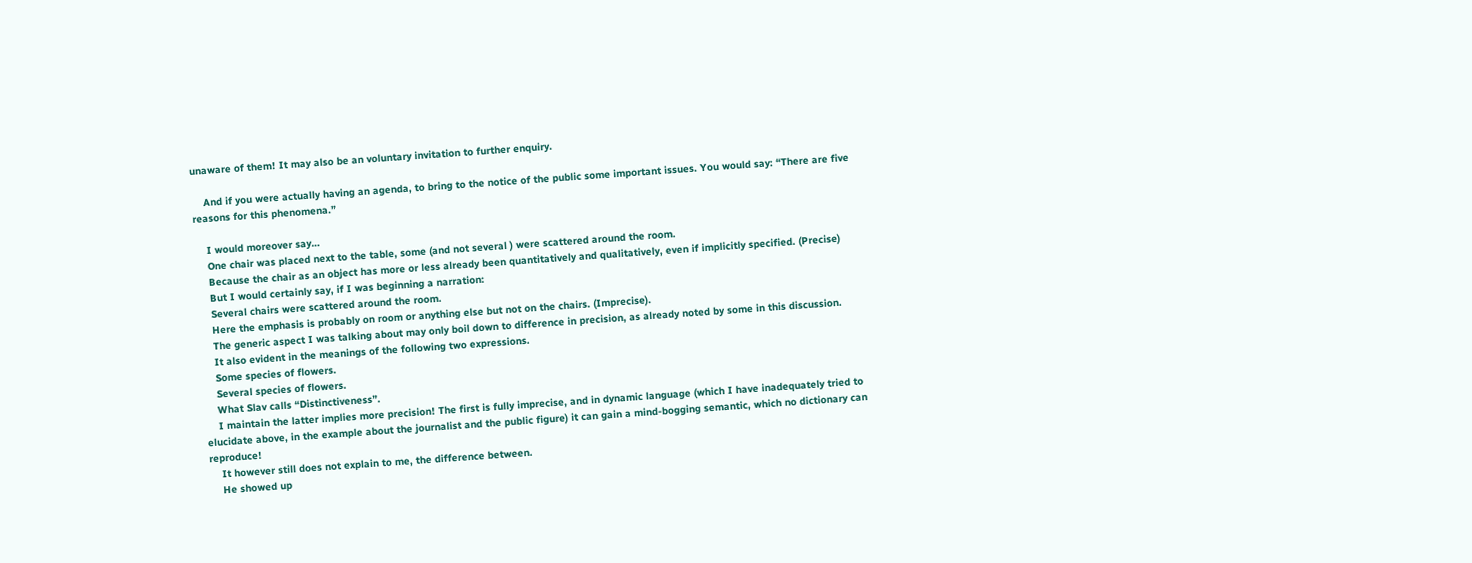unaware of them! It may also be an voluntary invitation to further enquiry.

    And if you were actually having an agenda, to bring to the notice of the public some important issues. You would say: “There are five reasons for this phenomena.”

    I would moreover say…
    One chair was placed next to the table, some (and not several ) were scattered around the room.
    Because the chair as an object has more or less already been quantitatively and qualitatively, even if implicitly specified. (Precise)
    But I would certainly say, if I was beginning a narration:
    Several chairs were scattered around the room.
    Here the emphasis is probably on room or anything else but not on the chairs. (Imprecise).
    The generic aspect I was talking about may only boil down to difference in precision, as already noted by some in this discussion.
    It also evident in the meanings of the following two expressions.
    Some species of flowers.
    Several species of flowers.
    What Slav calls “Distinctiveness”.
    I maintain the latter implies more precision! The first is fully imprecise, and in dynamic language (which I have inadequately tried to elucidate above, in the example about the journalist and the public figure) it can gain a mind-bogging semantic, which no dictionary can reproduce!
    It however still does not explain to me, the difference between.
    He showed up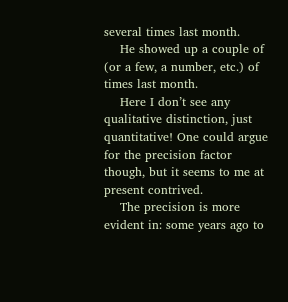several times last month.
    He showed up a couple of (or a few, a number, etc.) of times last month.
    Here I don’t see any qualitative distinction, just quantitative! One could argue for the precision factor though, but it seems to me at present contrived.
    The precision is more evident in: some years ago to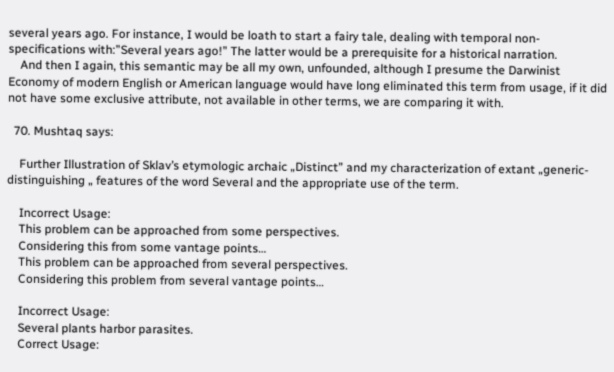several years ago. For instance, I would be loath to start a fairy tale, dealing with temporal non-specifications with:”Several years ago!” The latter would be a prerequisite for a historical narration.
    And then I again, this semantic may be all my own, unfounded, although I presume the Darwinist Economy of modern English or American language would have long eliminated this term from usage, if it did not have some exclusive attribute, not available in other terms, we are comparing it with.

  70. Mushtaq says:

    Further Illustration of Sklav’s etymologic archaic „Distinct” and my characterization of extant „generic-distinguishing „ features of the word Several and the appropriate use of the term.

    Incorrect Usage:
    This problem can be approached from some perspectives.
    Considering this from some vantage points…
    This problem can be approached from several perspectives.
    Considering this problem from several vantage points…

    Incorrect Usage:
    Several plants harbor parasites.
    Correct Usage: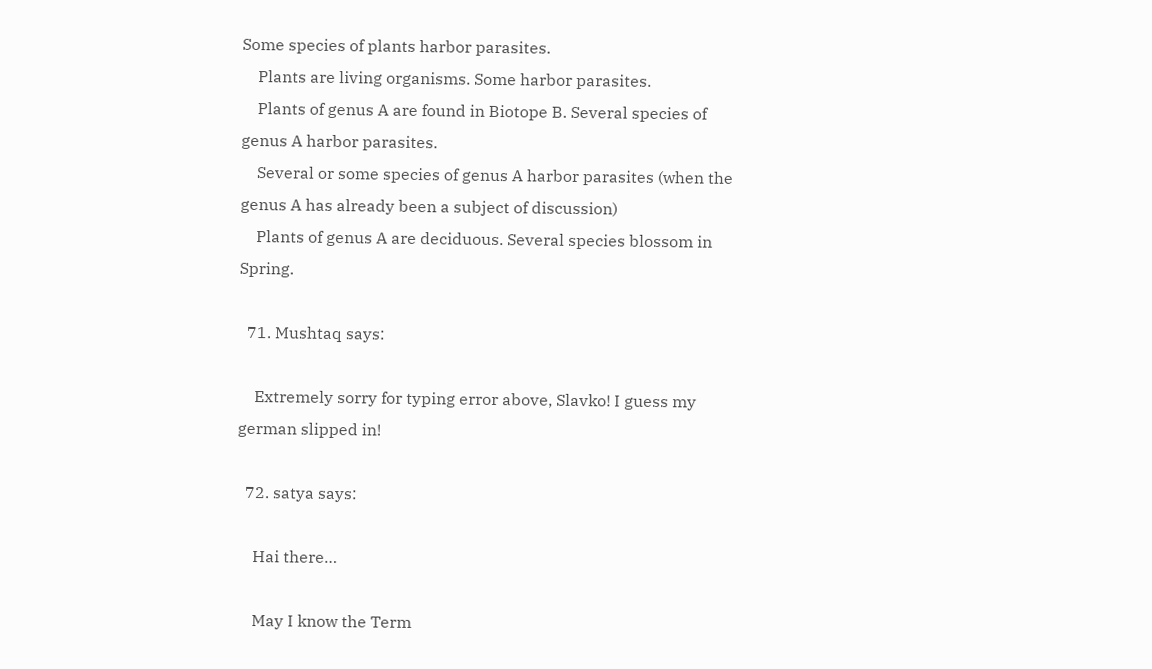Some species of plants harbor parasites.
    Plants are living organisms. Some harbor parasites.
    Plants of genus A are found in Biotope B. Several species of genus A harbor parasites.
    Several or some species of genus A harbor parasites (when the genus A has already been a subject of discussion)
    Plants of genus A are deciduous. Several species blossom in Spring.

  71. Mushtaq says:

    Extremely sorry for typing error above, Slavko! I guess my german slipped in!

  72. satya says:

    Hai there…

    May I know the Term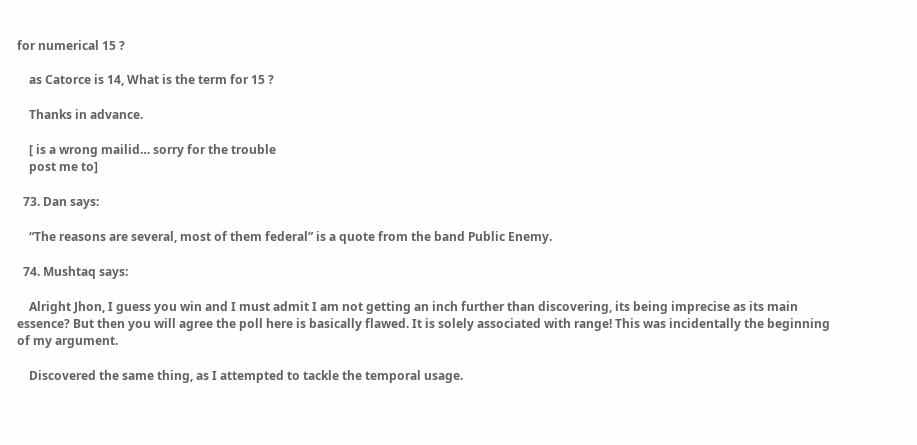for numerical 15 ?

    as Catorce is 14, What is the term for 15 ?

    Thanks in advance.

    [ is a wrong mailid… sorry for the trouble
    post me to]

  73. Dan says:

    “The reasons are several, most of them federal” is a quote from the band Public Enemy.

  74. Mushtaq says:

    Alright Jhon, I guess you win and I must admit I am not getting an inch further than discovering, its being imprecise as its main essence? But then you will agree the poll here is basically flawed. It is solely associated with range! This was incidentally the beginning of my argument.

    Discovered the same thing, as I attempted to tackle the temporal usage.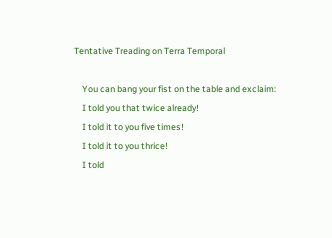Tentative Treading on Terra Temporal

    You can bang your fist on the table and exclaim:
    I told you that twice already!
    I told it to you five times!
    I told it to you thrice!
    I told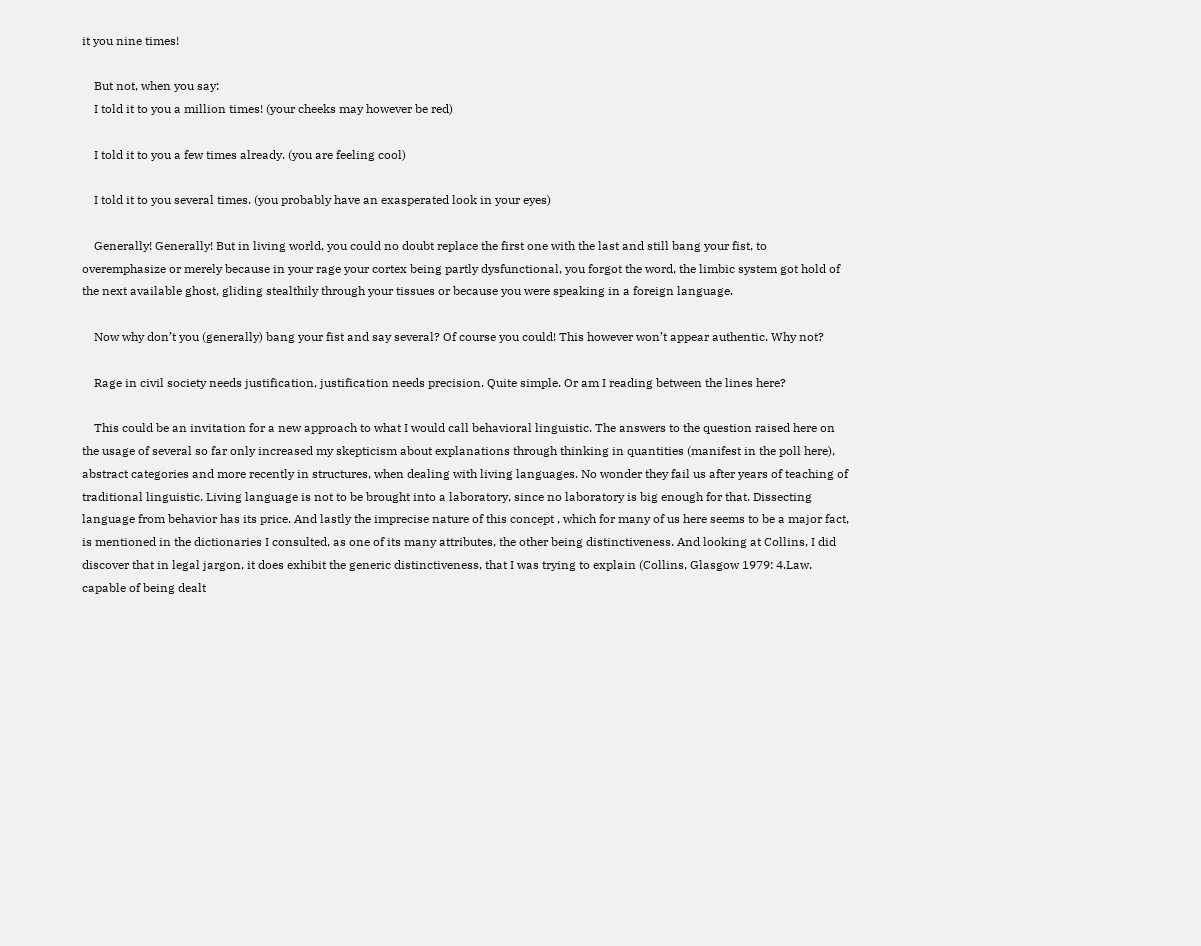it you nine times!

    But not, when you say:
    I told it to you a million times! (your cheeks may however be red)

    I told it to you a few times already. (you are feeling cool)

    I told it to you several times. (you probably have an exasperated look in your eyes)

    Generally! Generally! But in living world, you could no doubt replace the first one with the last and still bang your fist, to overemphasize or merely because in your rage your cortex being partly dysfunctional, you forgot the word, the limbic system got hold of the next available ghost, gliding stealthily through your tissues or because you were speaking in a foreign language.

    Now why don’t you (generally) bang your fist and say several? Of course you could! This however won’t appear authentic. Why not?

    Rage in civil society needs justification, justification needs precision. Quite simple. Or am I reading between the lines here?

    This could be an invitation for a new approach to what I would call behavioral linguistic. The answers to the question raised here on the usage of several so far only increased my skepticism about explanations through thinking in quantities (manifest in the poll here), abstract categories and more recently in structures, when dealing with living languages. No wonder they fail us after years of teaching of traditional linguistic. Living language is not to be brought into a laboratory, since no laboratory is big enough for that. Dissecting language from behavior has its price. And lastly the imprecise nature of this concept , which for many of us here seems to be a major fact, is mentioned in the dictionaries I consulted, as one of its many attributes, the other being distinctiveness. And looking at Collins, I did discover that in legal jargon, it does exhibit the generic distinctiveness, that I was trying to explain (Collins, Glasgow 1979: 4.Law. capable of being dealt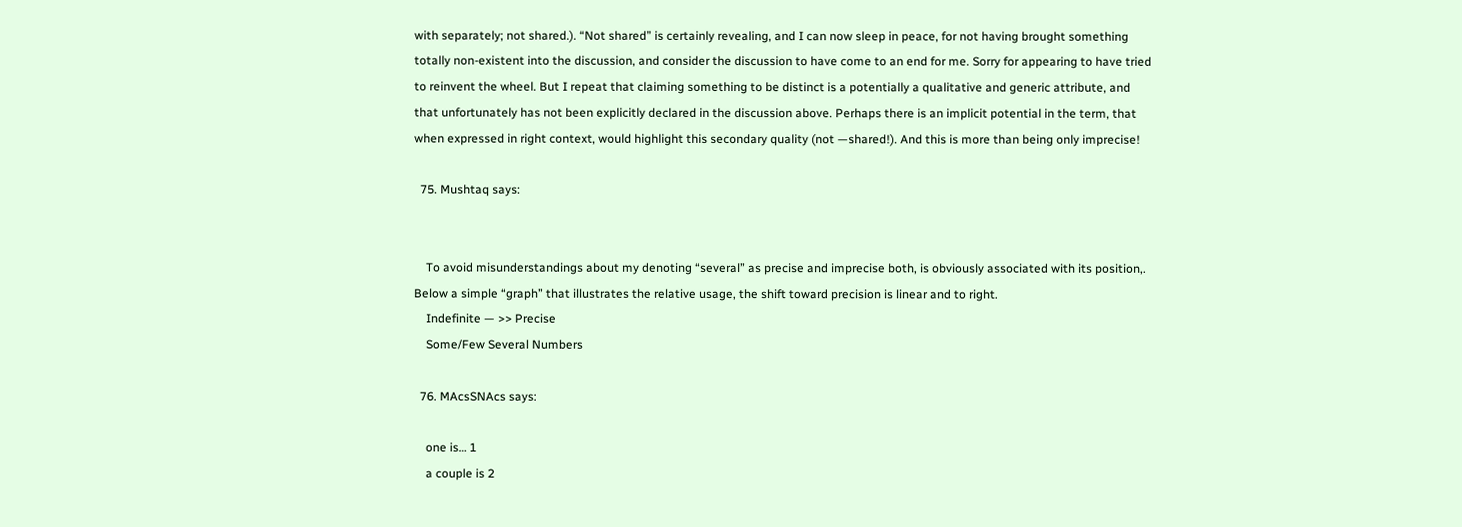with separately; not shared.). “Not shared” is certainly revealing, and I can now sleep in peace, for not having brought something totally non-existent into the discussion, and consider the discussion to have come to an end for me. Sorry for appearing to have tried to reinvent the wheel. But I repeat that claiming something to be distinct is a potentially a qualitative and generic attribute, and that unfortunately has not been explicitly declared in the discussion above. Perhaps there is an implicit potential in the term, that when expressed in right context, would highlight this secondary quality (not —shared!). And this is more than being only imprecise!

  75. Mushtaq says:


    To avoid misunderstandings about my denoting “several” as precise and imprecise both, is obviously associated with its position,. Below a simple “graph” that illustrates the relative usage, the shift toward precision is linear and to right.
    Indefinite — >> Precise
    Some/Few Several Numbers

  76. MAcsSNAcs says:

    one is… 1
    a couple is 2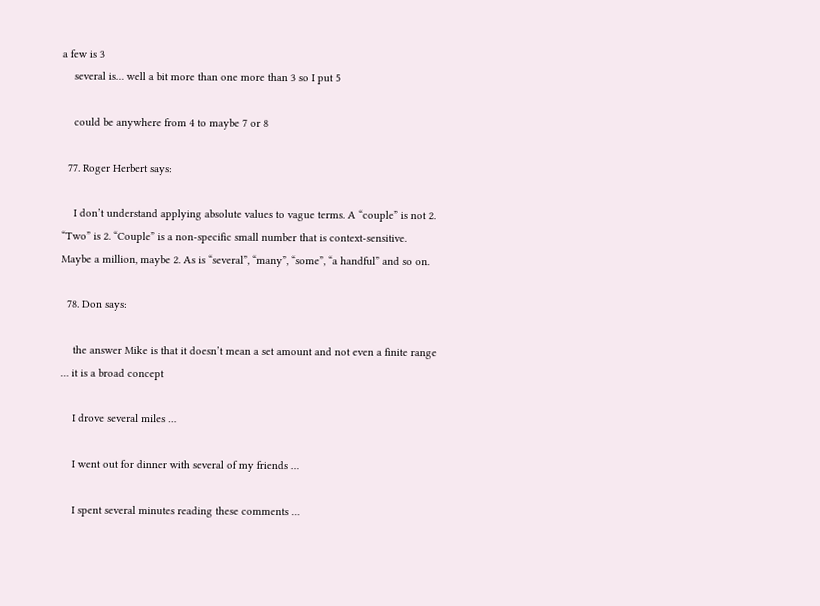a few is 3
    several is… well a bit more than one more than 3 so I put 5

    could be anywhere from 4 to maybe 7 or 8

  77. Roger Herbert says:

    I don’t understand applying absolute values to vague terms. A “couple” is not 2. “Two” is 2. “Couple” is a non-specific small number that is context-sensitive. Maybe a million, maybe 2. As is “several”, “many”, “some”, “a handful” and so on.

  78. Don says:

    the answer Mike is that it doesn’t mean a set amount and not even a finite range … it is a broad concept

    I drove several miles …

    I went out for dinner with several of my friends …

    I spent several minutes reading these comments …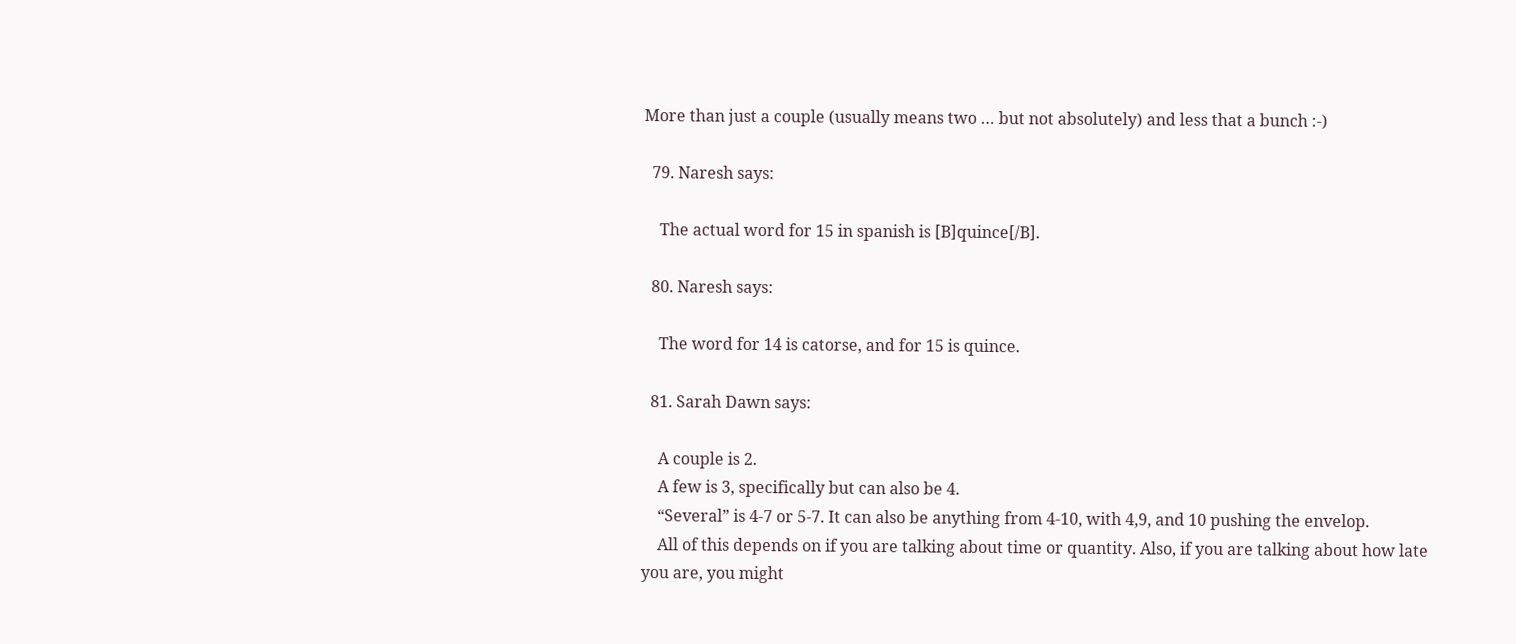More than just a couple (usually means two … but not absolutely) and less that a bunch :-)

  79. Naresh says:

    The actual word for 15 in spanish is [B]quince[/B].

  80. Naresh says:

    The word for 14 is catorse, and for 15 is quince.

  81. Sarah Dawn says:

    A couple is 2.
    A few is 3, specifically but can also be 4.
    “Several” is 4-7 or 5-7. It can also be anything from 4-10, with 4,9, and 10 pushing the envelop.
    All of this depends on if you are talking about time or quantity. Also, if you are talking about how late you are, you might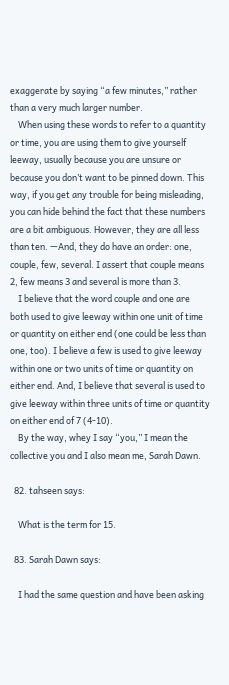exaggerate by saying “a few minutes,” rather than a very much larger number.
    When using these words to refer to a quantity or time, you are using them to give yourself leeway, usually because you are unsure or because you don’t want to be pinned down. This way, if you get any trouble for being misleading, you can hide behind the fact that these numbers are a bit ambiguous. However, they are all less than ten. —And, they do have an order: one, couple, few, several. I assert that couple means 2, few means 3 and several is more than 3.
    I believe that the word couple and one are both used to give leeway within one unit of time or quantity on either end (one could be less than one, too). I believe a few is used to give leeway within one or two units of time or quantity on either end. And, I believe that several is used to give leeway within three units of time or quantity on either end of 7 (4-10).
    By the way, whey I say “you,” I mean the collective you and I also mean me, Sarah Dawn.

  82. tahseen says:

    What is the term for 15.

  83. Sarah Dawn says:

    I had the same question and have been asking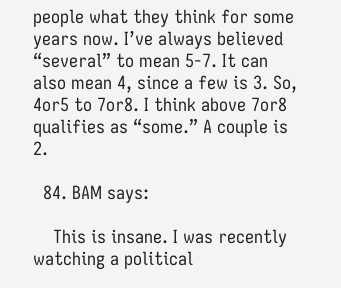people what they think for some years now. I’ve always believed “several” to mean 5-7. It can also mean 4, since a few is 3. So, 4or5 to 7or8. I think above 7or8 qualifies as “some.” A couple is 2.

  84. BAM says:

    This is insane. I was recently watching a political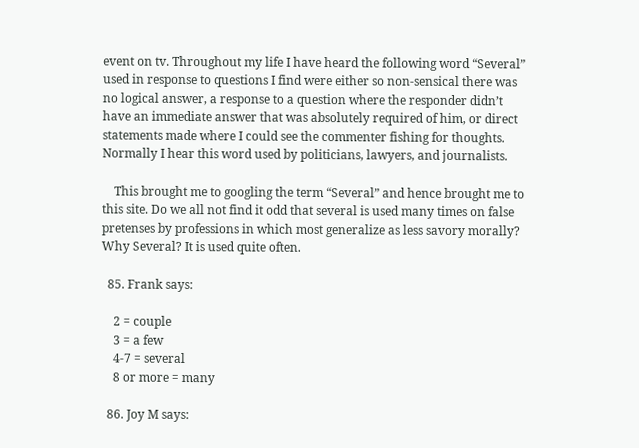event on tv. Throughout my life I have heard the following word “Several” used in response to questions I find were either so non-sensical there was no logical answer, a response to a question where the responder didn’t have an immediate answer that was absolutely required of him, or direct statements made where I could see the commenter fishing for thoughts. Normally I hear this word used by politicians, lawyers, and journalists.

    This brought me to googling the term “Several” and hence brought me to this site. Do we all not find it odd that several is used many times on false pretenses by professions in which most generalize as less savory morally? Why Several? It is used quite often.

  85. Frank says:

    2 = couple
    3 = a few
    4-7 = several
    8 or more = many

  86. Joy M says: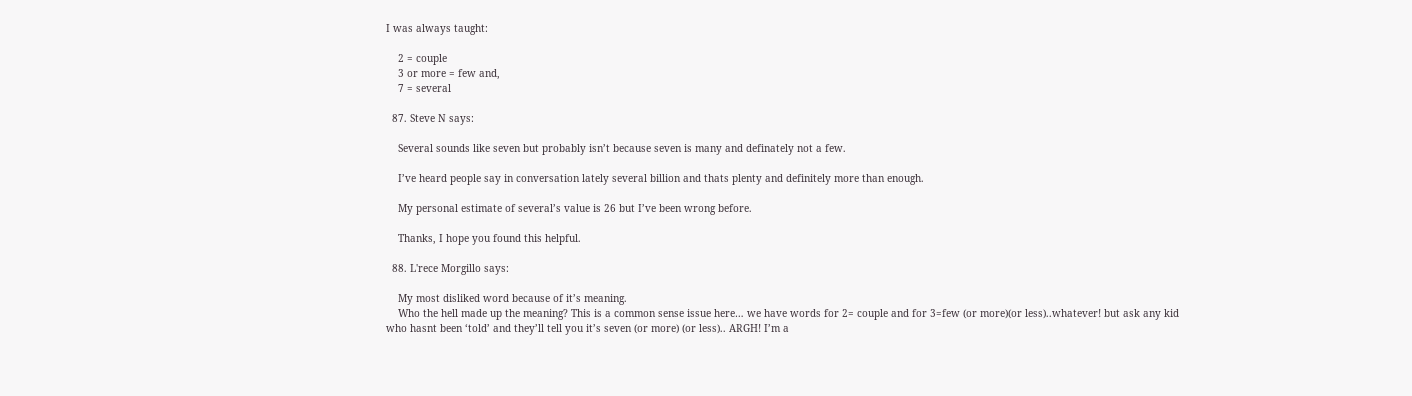I was always taught:

    2 = couple
    3 or more = few and,
    7 = several

  87. Steve N says:

    Several sounds like seven but probably isn’t because seven is many and definately not a few.

    I’ve heard people say in conversation lately several billion and thats plenty and definitely more than enough.

    My personal estimate of several’s value is 26 but I’ve been wrong before.

    Thanks, I hope you found this helpful.

  88. L'rece Morgillo says:

    My most disliked word because of it’s meaning.
    Who the hell made up the meaning? This is a common sense issue here… we have words for 2= couple and for 3=few (or more)(or less)..whatever! but ask any kid who hasnt been ‘told’ and they’ll tell you it’s seven (or more) (or less).. ARGH! I’m a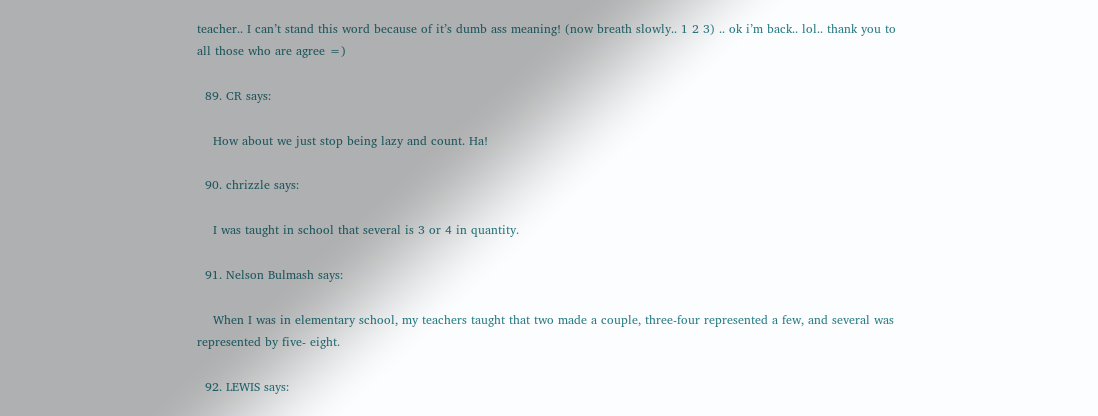teacher.. I can’t stand this word because of it’s dumb ass meaning! (now breath slowly.. 1 2 3) .. ok i’m back.. lol.. thank you to all those who are agree =)

  89. CR says:

    How about we just stop being lazy and count. Ha!

  90. chrizzle says:

    I was taught in school that several is 3 or 4 in quantity.

  91. Nelson Bulmash says:

    When I was in elementary school, my teachers taught that two made a couple, three-four represented a few, and several was represented by five- eight.

  92. LEWIS says: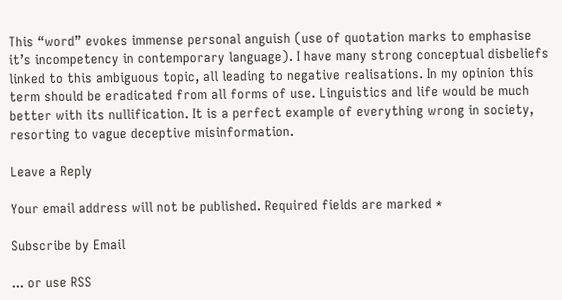This “word” evokes immense personal anguish (use of quotation marks to emphasise it’s incompetency in contemporary language). I have many strong conceptual disbeliefs linked to this ambiguous topic, all leading to negative realisations. In my opinion this term should be eradicated from all forms of use. Linguistics and life would be much better with its nullification. It is a perfect example of everything wrong in society, resorting to vague deceptive misinformation.

Leave a Reply

Your email address will not be published. Required fields are marked *

Subscribe by Email

... or use RSS